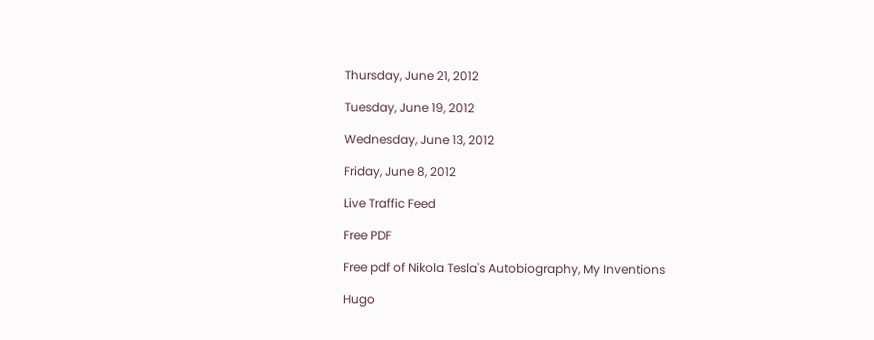Thursday, June 21, 2012

Tuesday, June 19, 2012

Wednesday, June 13, 2012

Friday, June 8, 2012

Live Traffic Feed

Free PDF

Free pdf of Nikola Tesla's Autobiography, My Inventions

Hugo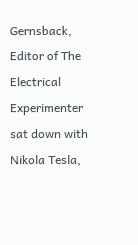Gernsback, Editor of The Electrical Experimenter sat down with Nikola Tesla,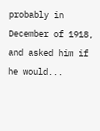probably in December of 1918, and asked him if he would...